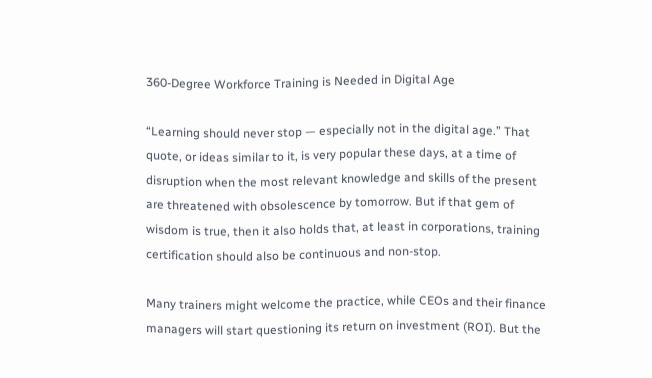360-Degree Workforce Training is Needed in Digital Age

“Learning should never stop — especially not in the digital age.” That quote, or ideas similar to it, is very popular these days, at a time of disruption when the most relevant knowledge and skills of the present are threatened with obsolescence by tomorrow. But if that gem of wisdom is true, then it also holds that, at least in corporations, training certification should also be continuous and non-stop.

Many trainers might welcome the practice, while CEOs and their finance managers will start questioning its return on investment (ROI). But the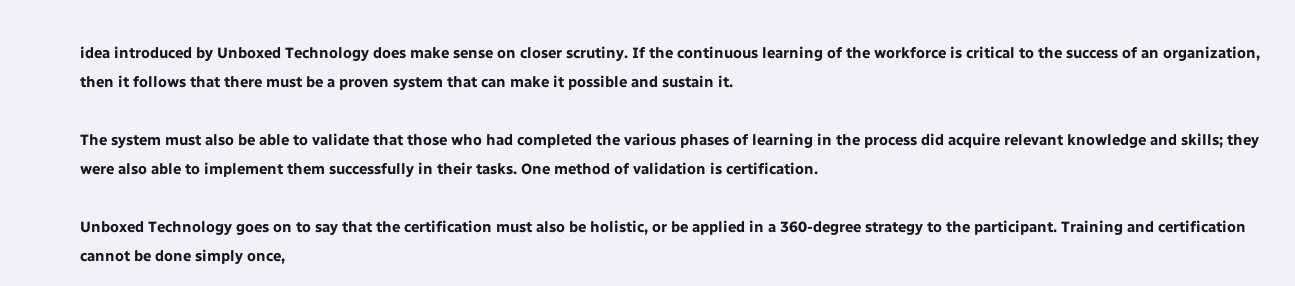idea introduced by Unboxed Technology does make sense on closer scrutiny. If the continuous learning of the workforce is critical to the success of an organization, then it follows that there must be a proven system that can make it possible and sustain it.

The system must also be able to validate that those who had completed the various phases of learning in the process did acquire relevant knowledge and skills; they were also able to implement them successfully in their tasks. One method of validation is certification.

Unboxed Technology goes on to say that the certification must also be holistic, or be applied in a 360-degree strategy to the participant. Training and certification cannot be done simply once,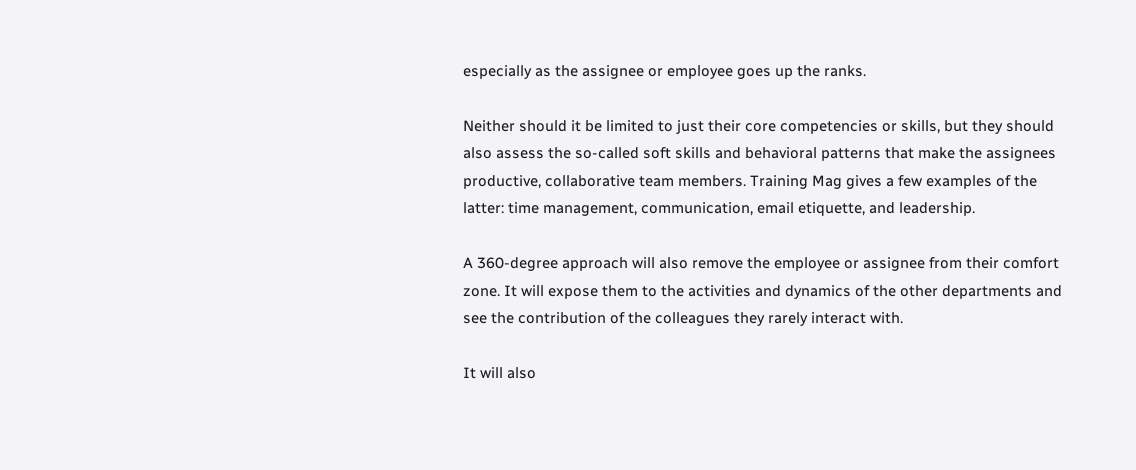especially as the assignee or employee goes up the ranks.

Neither should it be limited to just their core competencies or skills, but they should also assess the so-called soft skills and behavioral patterns that make the assignees productive, collaborative team members. Training Mag gives a few examples of the latter: time management, communication, email etiquette, and leadership.

A 360-degree approach will also remove the employee or assignee from their comfort zone. It will expose them to the activities and dynamics of the other departments and see the contribution of the colleagues they rarely interact with.

It will also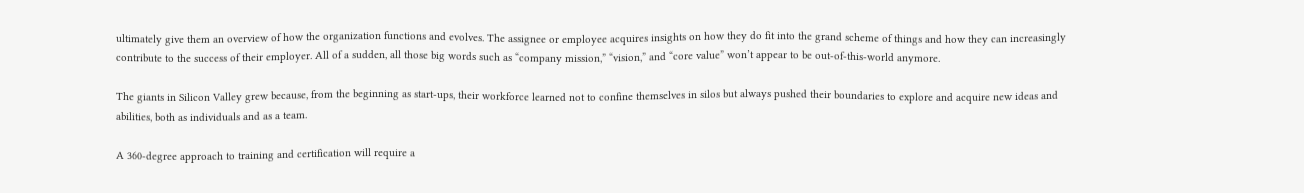ultimately give them an overview of how the organization functions and evolves. The assignee or employee acquires insights on how they do fit into the grand scheme of things and how they can increasingly contribute to the success of their employer. All of a sudden, all those big words such as “company mission,” “vision,” and “core value” won’t appear to be out-of-this-world anymore.

The giants in Silicon Valley grew because, from the beginning as start-ups, their workforce learned not to confine themselves in silos but always pushed their boundaries to explore and acquire new ideas and abilities, both as individuals and as a team.

A 360-degree approach to training and certification will require a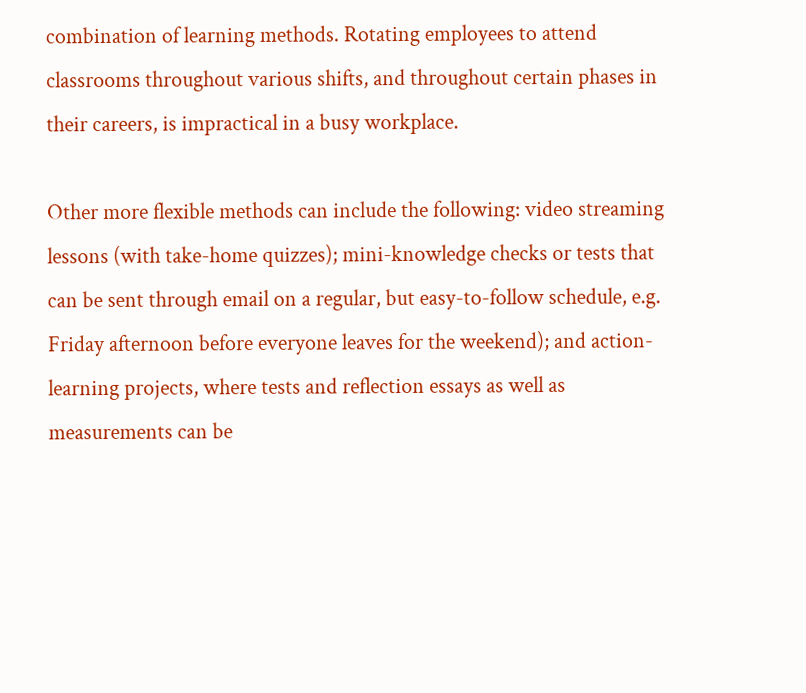combination of learning methods. Rotating employees to attend classrooms throughout various shifts, and throughout certain phases in their careers, is impractical in a busy workplace.

Other more flexible methods can include the following: video streaming lessons (with take-home quizzes); mini-knowledge checks or tests that can be sent through email on a regular, but easy-to-follow schedule, e.g. Friday afternoon before everyone leaves for the weekend); and action-learning projects, where tests and reflection essays as well as measurements can be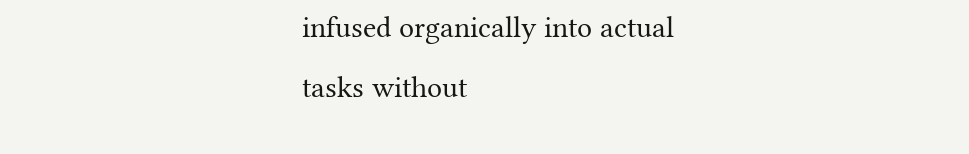infused organically into actual tasks without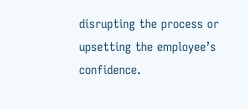disrupting the process or upsetting the employee’s confidence.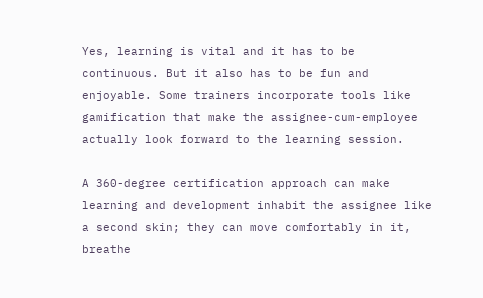Yes, learning is vital and it has to be continuous. But it also has to be fun and enjoyable. Some trainers incorporate tools like gamification that make the assignee-cum-employee actually look forward to the learning session.

A 360-degree certification approach can make learning and development inhabit the assignee like a second skin; they can move comfortably in it, breathe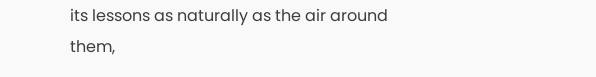its lessons as naturally as the air around them,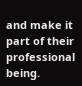and make it part of their professional being.